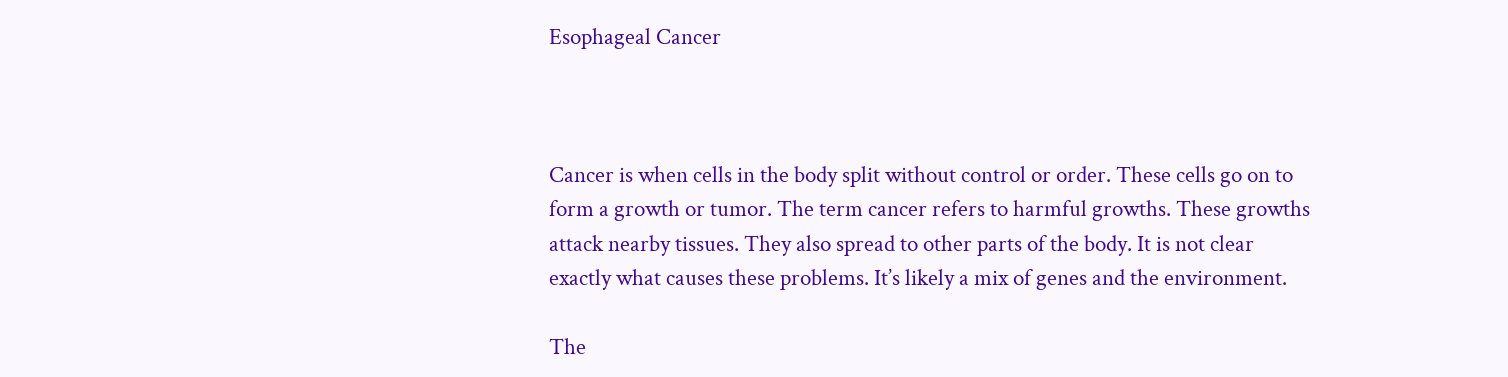Esophageal Cancer



Cancer is when cells in the body split without control or order. These cells go on to form a growth or tumor. The term cancer refers to harmful growths. These growths attack nearby tissues. They also spread to other parts of the body. It is not clear exactly what causes these problems. It’s likely a mix of genes and the environment.

The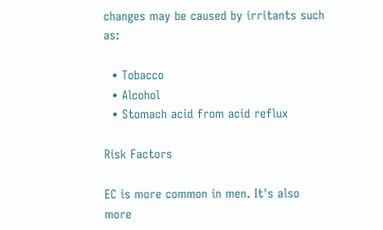changes may be caused by irritants such as:

  • Tobacco
  • Alcohol
  • Stomach acid from acid reflux

Risk Factors

EC is more common in men. It's also more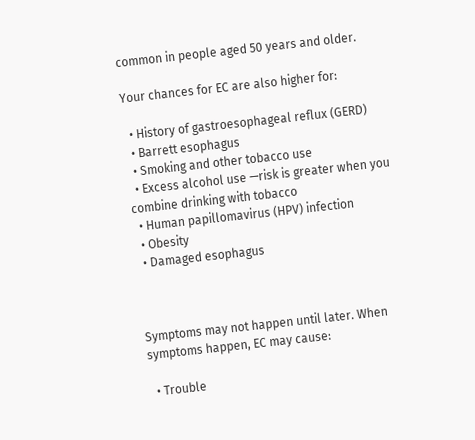common in people aged 50 years and older.

Your chances for EC are also higher for:

  • History of gastroesophageal reflux (GERD)
  • Barrett esophagus
  • Smoking and other tobacco use
  • Excess alcohol use —risk is greater when you combine drinking with tobacco
  • Human papillomavirus (HPV) infection
  • Obesity
  • Damaged esophagus



Symptoms may not happen until later. When symptoms happen, EC may cause:

  • Trouble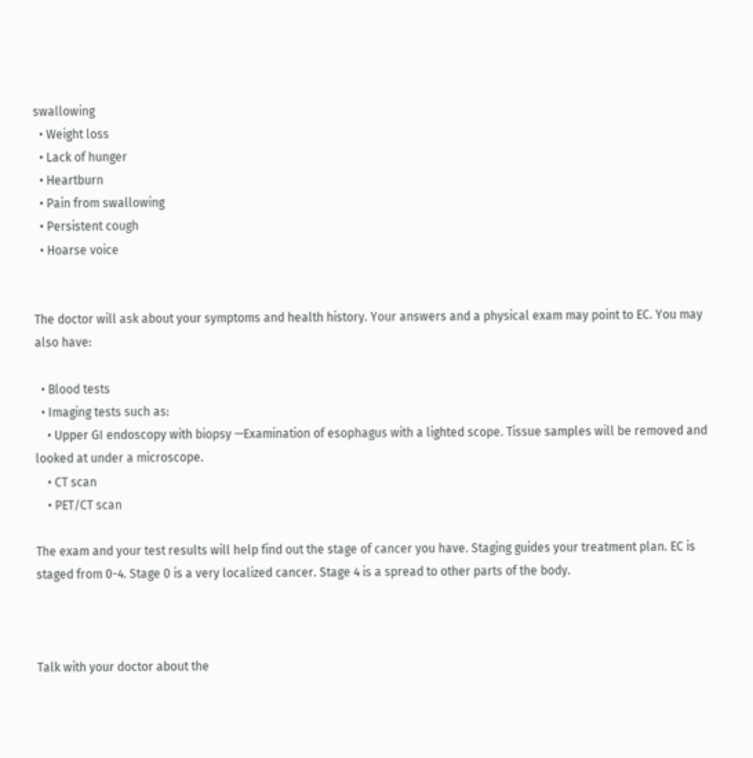swallowing
  • Weight loss
  • Lack of hunger
  • Heartburn
  • Pain from swallowing
  • Persistent cough
  • Hoarse voice


The doctor will ask about your symptoms and health history. Your answers and a physical exam may point to EC. You may also have:

  • Blood tests
  • Imaging tests such as:
    • Upper GI endoscopy with biopsy —Examination of esophagus with a lighted scope. Tissue samples will be removed and looked at under a microscope.
    • CT scan
    • PET/CT scan

The exam and your test results will help find out the stage of cancer you have. Staging guides your treatment plan. EC is staged from 0-4. Stage 0 is a very localized cancer. Stage 4 is a spread to other parts of the body.



Talk with your doctor about the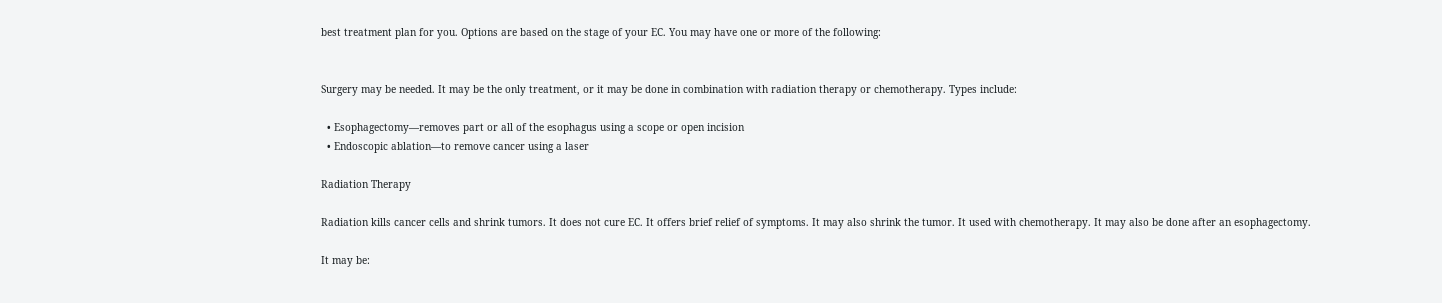best treatment plan for you. Options are based on the stage of your EC. You may have one or more of the following:


Surgery may be needed. It may be the only treatment, or it may be done in combination with radiation therapy or chemotherapy. Types include:

  • Esophagectomy—removes part or all of the esophagus using a scope or open incision
  • Endoscopic ablation—to remove cancer using a laser

Radiation Therapy

Radiation kills cancer cells and shrink tumors. It does not cure EC. It offers brief relief of symptoms. It may also shrink the tumor. It used with chemotherapy. It may also be done after an esophagectomy.

It may be: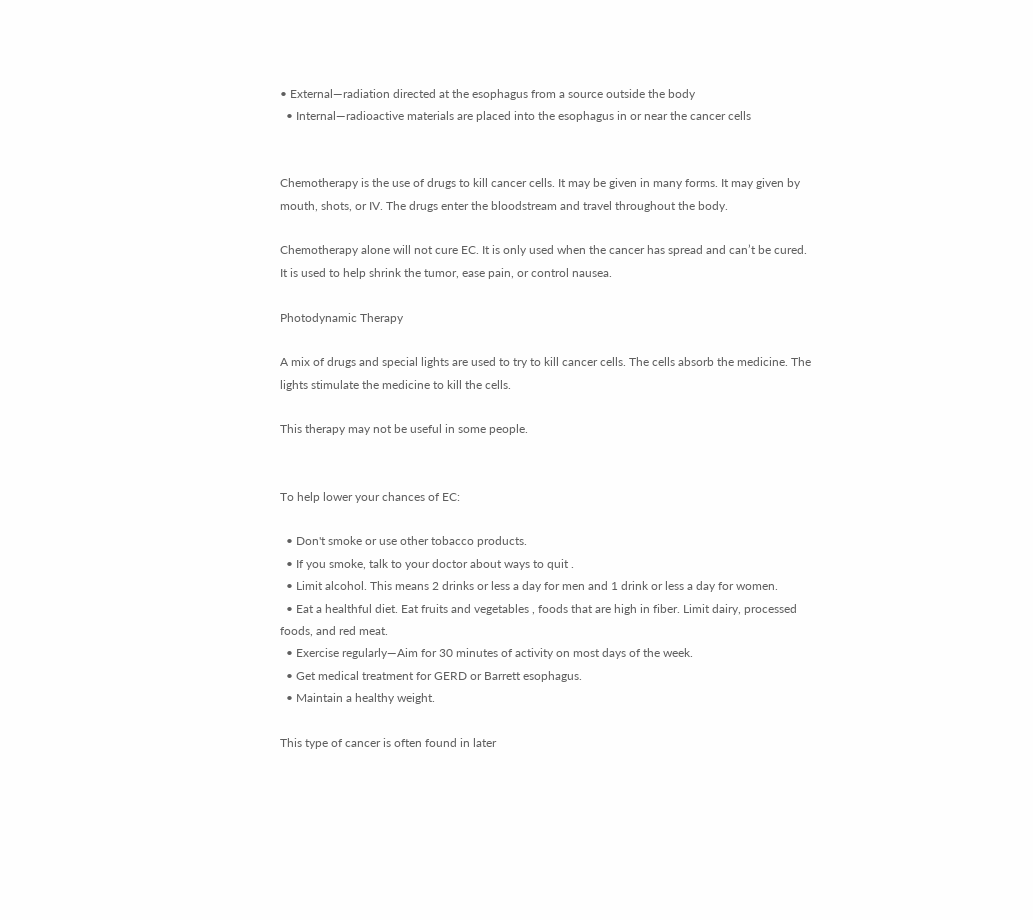• External—radiation directed at the esophagus from a source outside the body
  • Internal—radioactive materials are placed into the esophagus in or near the cancer cells


Chemotherapy is the use of drugs to kill cancer cells. It may be given in many forms. It may given by mouth, shots, or IV. The drugs enter the bloodstream and travel throughout the body.

Chemotherapy alone will not cure EC. It is only used when the cancer has spread and can’t be cured. It is used to help shrink the tumor, ease pain, or control nausea.

Photodynamic Therapy

A mix of drugs and special lights are used to try to kill cancer cells. The cells absorb the medicine. The lights stimulate the medicine to kill the cells.

This therapy may not be useful in some people.


To help lower your chances of EC:

  • Don't smoke or use other tobacco products.
  • If you smoke, talk to your doctor about ways to quit .
  • Limit alcohol. This means 2 drinks or less a day for men and 1 drink or less a day for women.
  • Eat a healthful diet. Eat fruits and vegetables , foods that are high in fiber. Limit dairy, processed foods, and red meat.
  • Exercise regularly—Aim for 30 minutes of activity on most days of the week.
  • Get medical treatment for GERD or Barrett esophagus.
  • Maintain a healthy weight.

This type of cancer is often found in later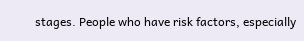stages. People who have risk factors, especially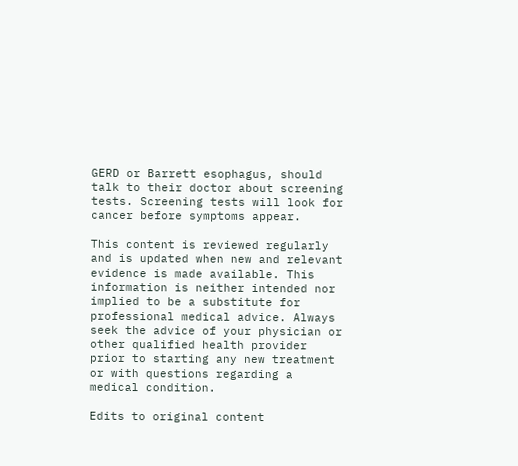GERD or Barrett esophagus, should talk to their doctor about screening tests. Screening tests will look for cancer before symptoms appear.

This content is reviewed regularly and is updated when new and relevant evidence is made available. This information is neither intended nor implied to be a substitute for professional medical advice. Always seek the advice of your physician or other qualified health provider prior to starting any new treatment or with questions regarding a medical condition.

Edits to original content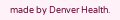made by Denver Health.